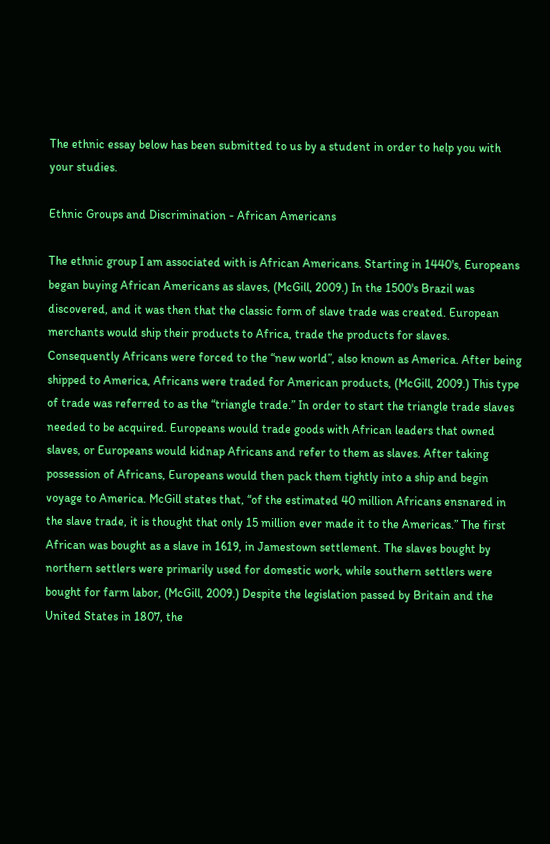The ethnic essay below has been submitted to us by a student in order to help you with your studies.

Ethnic Groups and Discrimination - African Americans

The ethnic group I am associated with is African Americans. Starting in 1440's, Europeans began buying African Americans as slaves, (McGill, 2009.) In the 1500's Brazil was discovered, and it was then that the classic form of slave trade was created. European merchants would ship their products to Africa, trade the products for slaves. Consequently Africans were forced to the “new world”, also known as America. After being shipped to America, Africans were traded for American products, (McGill, 2009.) This type of trade was referred to as the “triangle trade.” In order to start the triangle trade slaves needed to be acquired. Europeans would trade goods with African leaders that owned slaves, or Europeans would kidnap Africans and refer to them as slaves. After taking possession of Africans, Europeans would then pack them tightly into a ship and begin voyage to America. McGill states that, “of the estimated 40 million Africans ensnared in the slave trade, it is thought that only 15 million ever made it to the Americas.” The first African was bought as a slave in 1619, in Jamestown settlement. The slaves bought by northern settlers were primarily used for domestic work, while southern settlers were bought for farm labor, (McGill, 2009.) Despite the legislation passed by Britain and the United States in 1807, the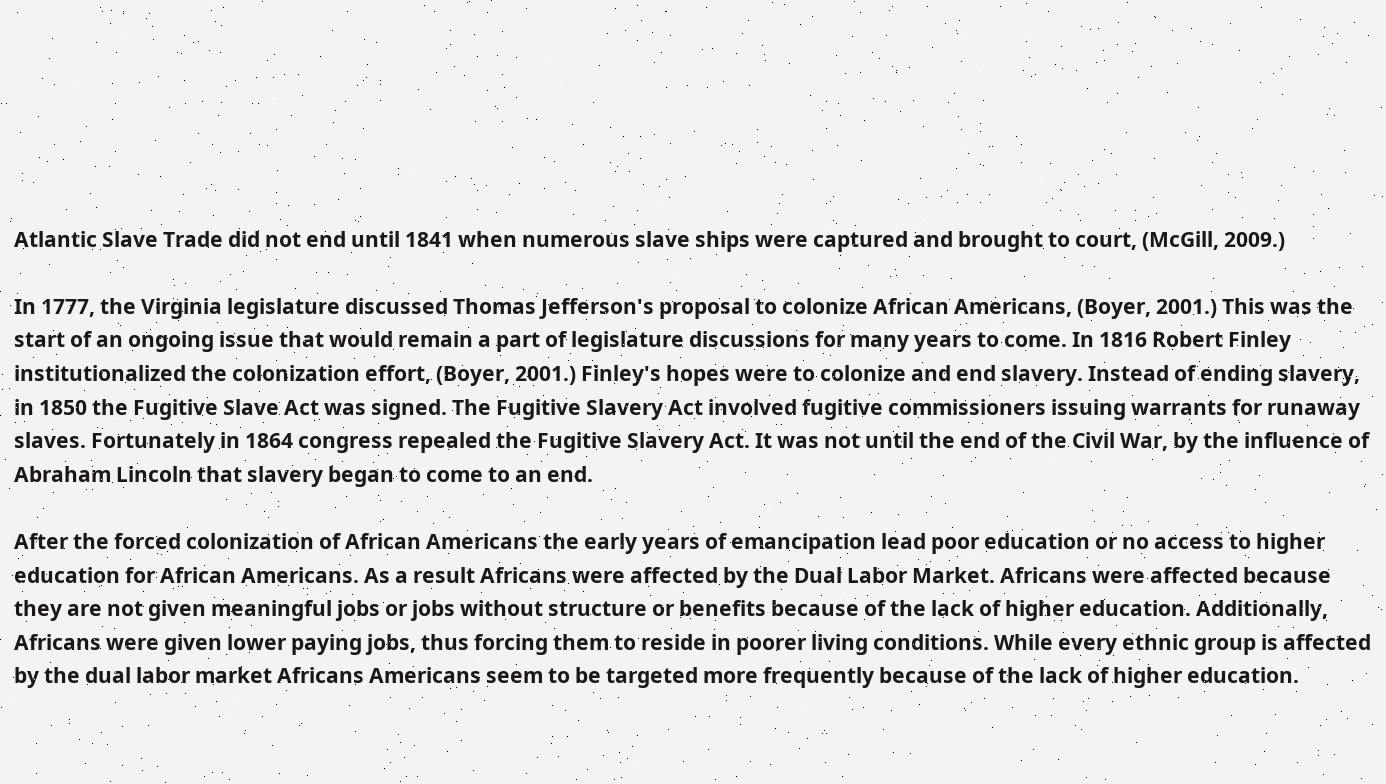Atlantic Slave Trade did not end until 1841 when numerous slave ships were captured and brought to court, (McGill, 2009.)

In 1777, the Virginia legislature discussed Thomas Jefferson's proposal to colonize African Americans, (Boyer, 2001.) This was the start of an ongoing issue that would remain a part of legislature discussions for many years to come. In 1816 Robert Finley institutionalized the colonization effort, (Boyer, 2001.) Finley's hopes were to colonize and end slavery. Instead of ending slavery, in 1850 the Fugitive Slave Act was signed. The Fugitive Slavery Act involved fugitive commissioners issuing warrants for runaway slaves. Fortunately in 1864 congress repealed the Fugitive Slavery Act. It was not until the end of the Civil War, by the influence of Abraham Lincoln that slavery began to come to an end.

After the forced colonization of African Americans the early years of emancipation lead poor education or no access to higher education for African Americans. As a result Africans were affected by the Dual Labor Market. Africans were affected because they are not given meaningful jobs or jobs without structure or benefits because of the lack of higher education. Additionally, Africans were given lower paying jobs, thus forcing them to reside in poorer living conditions. While every ethnic group is affected by the dual labor market Africans Americans seem to be targeted more frequently because of the lack of higher education.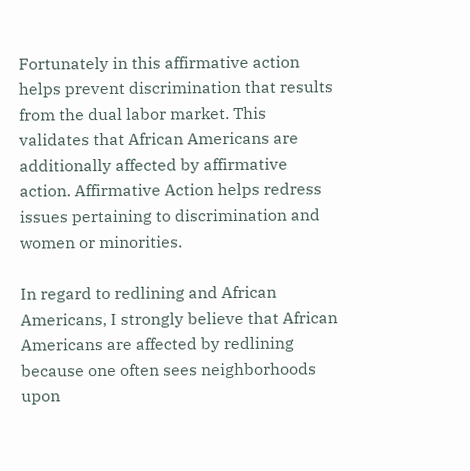Fortunately in this affirmative action helps prevent discrimination that results from the dual labor market. This validates that African Americans are additionally affected by affirmative action. Affirmative Action helps redress issues pertaining to discrimination and women or minorities.

In regard to redlining and African Americans, I strongly believe that African Americans are affected by redlining because one often sees neighborhoods upon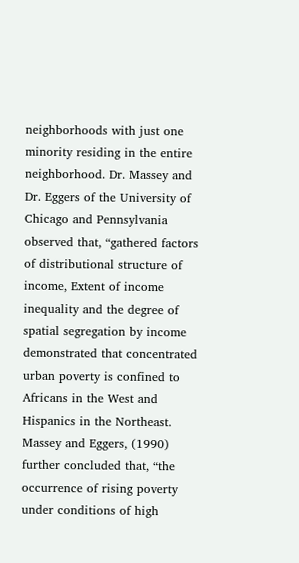neighborhoods with just one minority residing in the entire neighborhood. Dr. Massey and Dr. Eggers of the University of Chicago and Pennsylvania observed that, “gathered factors of distributional structure of income, Extent of income inequality and the degree of spatial segregation by income demonstrated that concentrated urban poverty is confined to Africans in the West and Hispanics in the Northeast. Massey and Eggers, (1990) further concluded that, “the occurrence of rising poverty under conditions of high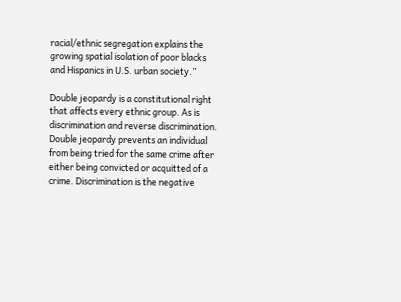racial/ethnic segregation explains the growing spatial isolation of poor blacks and Hispanics in U.S. urban society.”

Double jeopardy is a constitutional right that affects every ethnic group. As is discrimination and reverse discrimination. Double jeopardy prevents an individual from being tried for the same crime after either being convicted or acquitted of a crime. Discrimination is the negative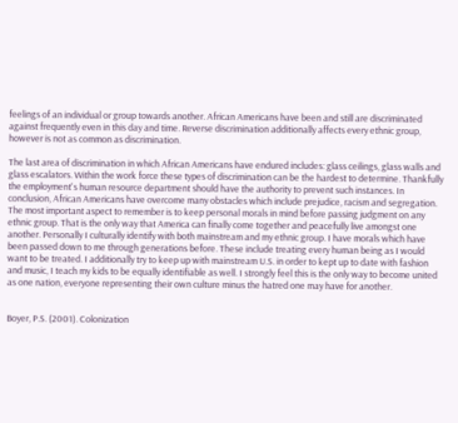feelings of an individual or group towards another. African Americans have been and still are discriminated against frequently even in this day and time. Reverse discrimination additionally affects every ethnic group, however is not as common as discrimination.

The last area of discrimination in which African Americans have endured includes: glass ceilings, glass walls and glass escalators. Within the work force these types of discrimination can be the hardest to determine. Thankfully the employment's human resource department should have the authority to prevent such instances. In conclusion, African Americans have overcome many obstacles which include prejudice, racism and segregation. The most important aspect to remember is to keep personal morals in mind before passing judgment on any ethnic group. That is the only way that America can finally come together and peacefully live amongst one another. Personally I culturally identify with both mainstream and my ethnic group. I have morals which have been passed down to me through generations before. These include treating every human being as I would want to be treated. I additionally try to keep up with mainstream U.S. in order to kept up to date with fashion and music, I teach my kids to be equally identifiable as well. I strongly feel this is the only way to become united as one nation, everyone representing their own culture minus the hatred one may have for another.


Boyer, P.S. (2001). Colonization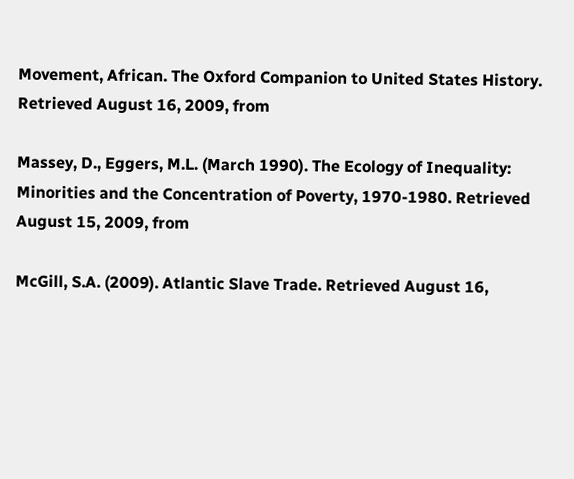Movement, African. The Oxford Companion to United States History. Retrieved August 16, 2009, from

Massey, D., Eggers, M.L. (March 1990). The Ecology of Inequality: Minorities and the Concentration of Poverty, 1970-1980. Retrieved August 15, 2009, from

McGill, S.A. (2009). Atlantic Slave Trade. Retrieved August 16,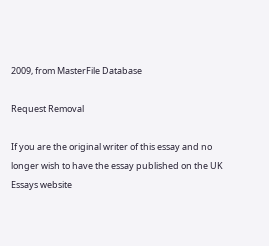2009, from MasterFile Database

Request Removal

If you are the original writer of this essay and no longer wish to have the essay published on the UK Essays website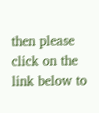then please click on the link below to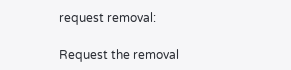request removal:

Request the removal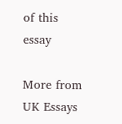of this essay

More from UK Essays